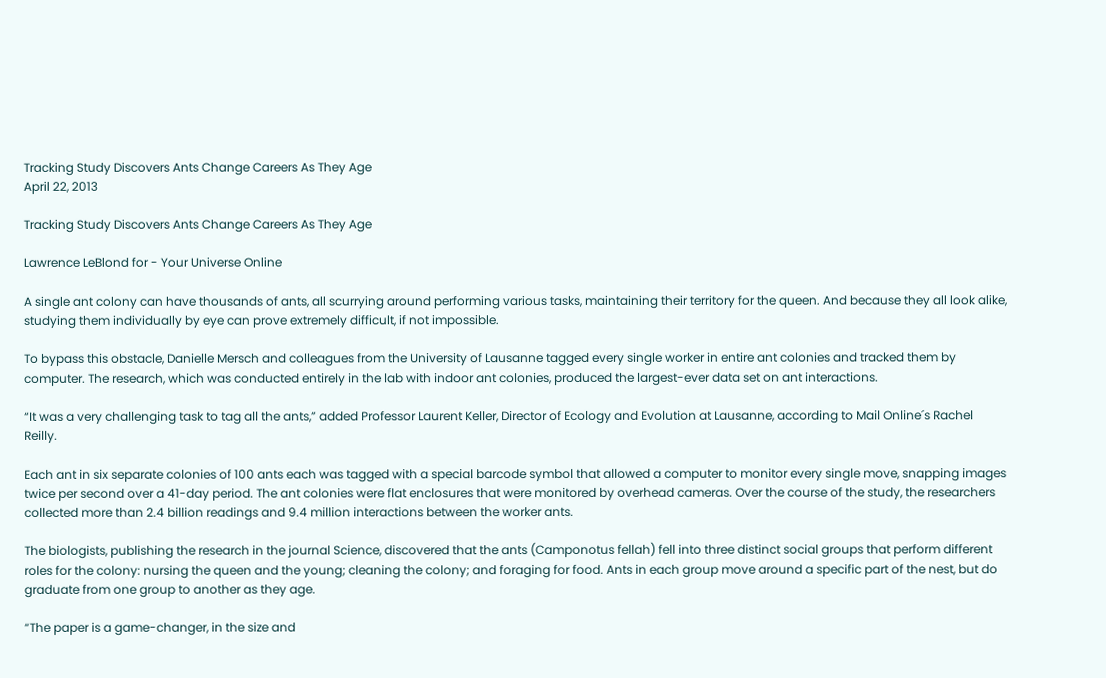Tracking Study Discovers Ants Change Careers As They Age
April 22, 2013

Tracking Study Discovers Ants Change Careers As They Age

Lawrence LeBlond for - Your Universe Online

A single ant colony can have thousands of ants, all scurrying around performing various tasks, maintaining their territory for the queen. And because they all look alike, studying them individually by eye can prove extremely difficult, if not impossible.

To bypass this obstacle, Danielle Mersch and colleagues from the University of Lausanne tagged every single worker in entire ant colonies and tracked them by computer. The research, which was conducted entirely in the lab with indoor ant colonies, produced the largest-ever data set on ant interactions.

“It was a very challenging task to tag all the ants,” added Professor Laurent Keller, Director of Ecology and Evolution at Lausanne, according to Mail Online´s Rachel Reilly.

Each ant in six separate colonies of 100 ants each was tagged with a special barcode symbol that allowed a computer to monitor every single move, snapping images twice per second over a 41-day period. The ant colonies were flat enclosures that were monitored by overhead cameras. Over the course of the study, the researchers collected more than 2.4 billion readings and 9.4 million interactions between the worker ants.

The biologists, publishing the research in the journal Science, discovered that the ants (Camponotus fellah) fell into three distinct social groups that perform different roles for the colony: nursing the queen and the young; cleaning the colony; and foraging for food. Ants in each group move around a specific part of the nest, but do graduate from one group to another as they age.

“The paper is a game-changer, in the size and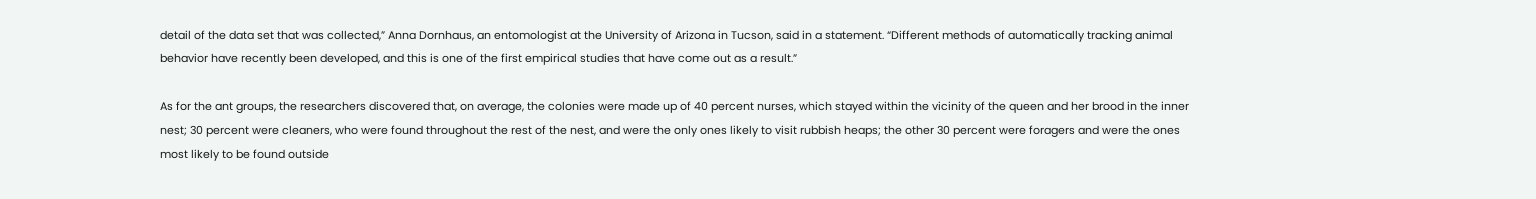detail of the data set that was collected,” Anna Dornhaus, an entomologist at the University of Arizona in Tucson, said in a statement. “Different methods of automatically tracking animal behavior have recently been developed, and this is one of the first empirical studies that have come out as a result.”

As for the ant groups, the researchers discovered that, on average, the colonies were made up of 40 percent nurses, which stayed within the vicinity of the queen and her brood in the inner nest; 30 percent were cleaners, who were found throughout the rest of the nest, and were the only ones likely to visit rubbish heaps; the other 30 percent were foragers and were the ones most likely to be found outside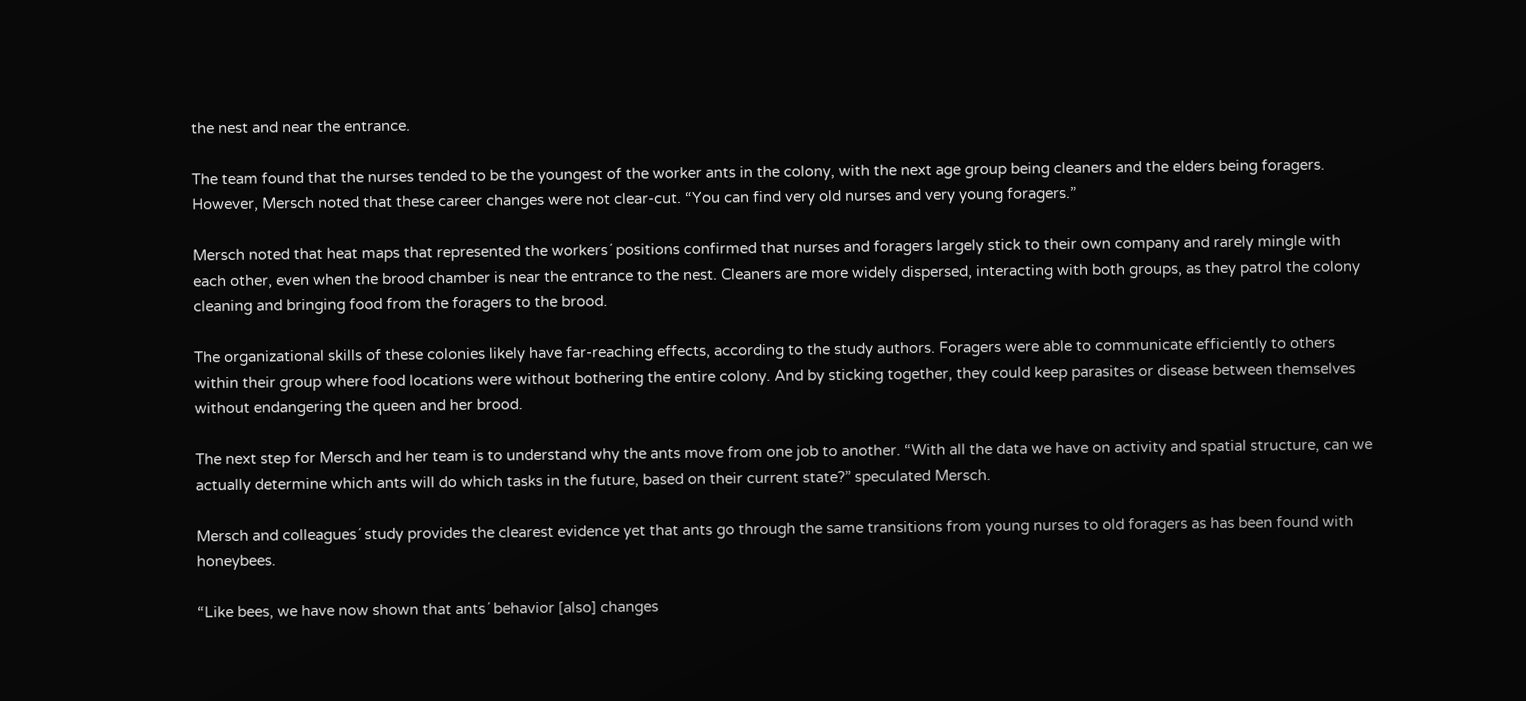the nest and near the entrance.

The team found that the nurses tended to be the youngest of the worker ants in the colony, with the next age group being cleaners and the elders being foragers. However, Mersch noted that these career changes were not clear-cut. “You can find very old nurses and very young foragers.”

Mersch noted that heat maps that represented the workers´ positions confirmed that nurses and foragers largely stick to their own company and rarely mingle with each other, even when the brood chamber is near the entrance to the nest. Cleaners are more widely dispersed, interacting with both groups, as they patrol the colony cleaning and bringing food from the foragers to the brood.

The organizational skills of these colonies likely have far-reaching effects, according to the study authors. Foragers were able to communicate efficiently to others within their group where food locations were without bothering the entire colony. And by sticking together, they could keep parasites or disease between themselves without endangering the queen and her brood.

The next step for Mersch and her team is to understand why the ants move from one job to another. “With all the data we have on activity and spatial structure, can we actually determine which ants will do which tasks in the future, based on their current state?” speculated Mersch.

Mersch and colleagues´ study provides the clearest evidence yet that ants go through the same transitions from young nurses to old foragers as has been found with honeybees.

“Like bees, we have now shown that ants´ behavior [also] changes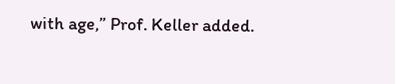with age,” Prof. Keller added.